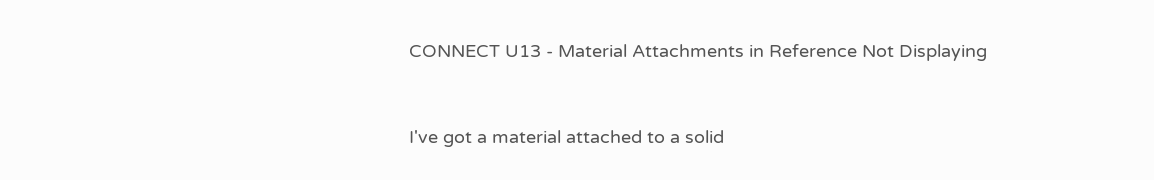CONNECT U13 - Material Attachments in Reference Not Displaying


I've got a material attached to a solid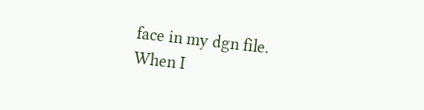face in my dgn file.
When I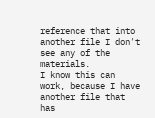reference that into another file I don't see any of the materials.
I know this can work, because I have another file that has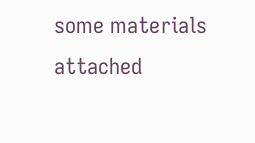some materials attached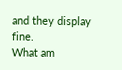and they display fine.
What am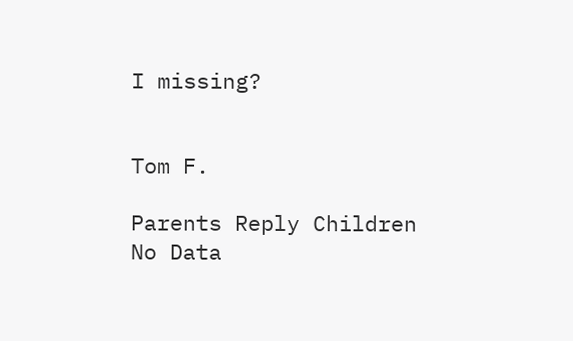I missing?


Tom F.

Parents Reply Children
No Data